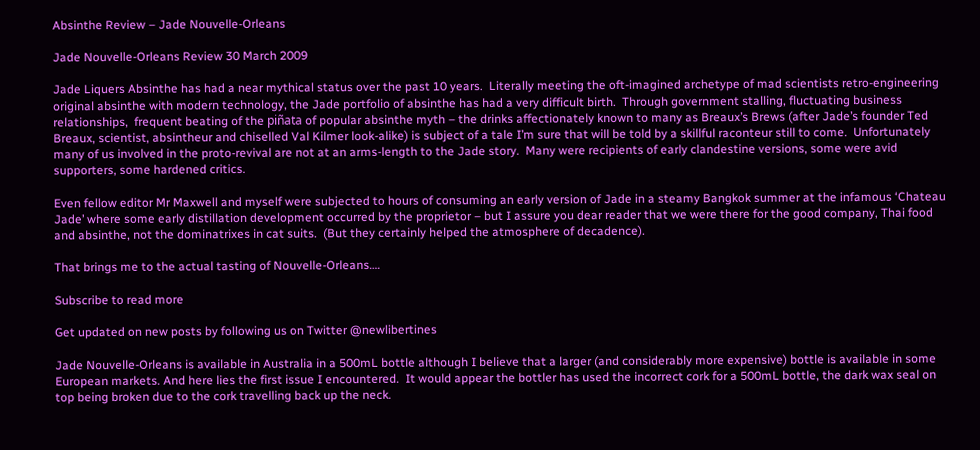Absinthe Review – Jade Nouvelle-Orleans

Jade Nouvelle-Orleans Review 30 March 2009

Jade Liquers Absinthe has had a near mythical status over the past 10 years.  Literally meeting the oft-imagined archetype of mad scientists retro-engineering original absinthe with modern technology, the Jade portfolio of absinthe has had a very difficult birth.  Through government stalling, fluctuating business relationships,  frequent beating of the piñata of popular absinthe myth – the drinks affectionately known to many as Breaux’s Brews (after Jade’s founder Ted Breaux, scientist, absintheur and chiselled Val Kilmer look-alike) is subject of a tale I’m sure that will be told by a skillful raconteur still to come.  Unfortunately many of us involved in the proto-revival are not at an arms-length to the Jade story.  Many were recipients of early clandestine versions, some were avid supporters, some hardened critics.

Even fellow editor Mr Maxwell and myself were subjected to hours of consuming an early version of Jade in a steamy Bangkok summer at the infamous ‘Chateau Jade’ where some early distillation development occurred by the proprietor – but I assure you dear reader that we were there for the good company, Thai food and absinthe, not the dominatrixes in cat suits.  (But they certainly helped the atmosphere of decadence).

That brings me to the actual tasting of Nouvelle-Orleans….

Subscribe to read more

Get updated on new posts by following us on Twitter @newlibertines

Jade Nouvelle-Orleans is available in Australia in a 500mL bottle although I believe that a larger (and considerably more expensive) bottle is available in some European markets. And here lies the first issue I encountered.  It would appear the bottler has used the incorrect cork for a 500mL bottle, the dark wax seal on top being broken due to the cork travelling back up the neck.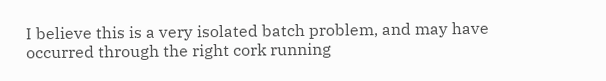I believe this is a very isolated batch problem, and may have occurred through the right cork running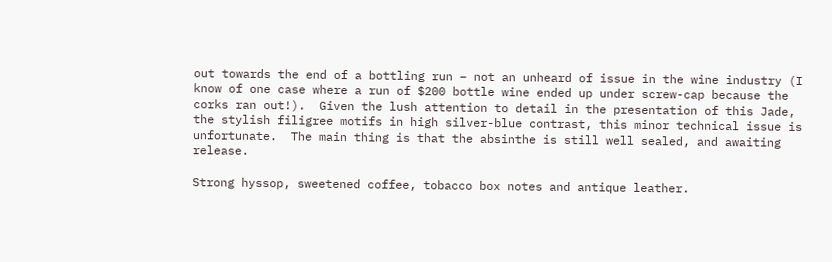out towards the end of a bottling run – not an unheard of issue in the wine industry (I know of one case where a run of $200 bottle wine ended up under screw-cap because the corks ran out!).  Given the lush attention to detail in the presentation of this Jade, the stylish filigree motifs in high silver-blue contrast, this minor technical issue is unfortunate.  The main thing is that the absinthe is still well sealed, and awaiting release.

Strong hyssop, sweetened coffee, tobacco box notes and antique leather.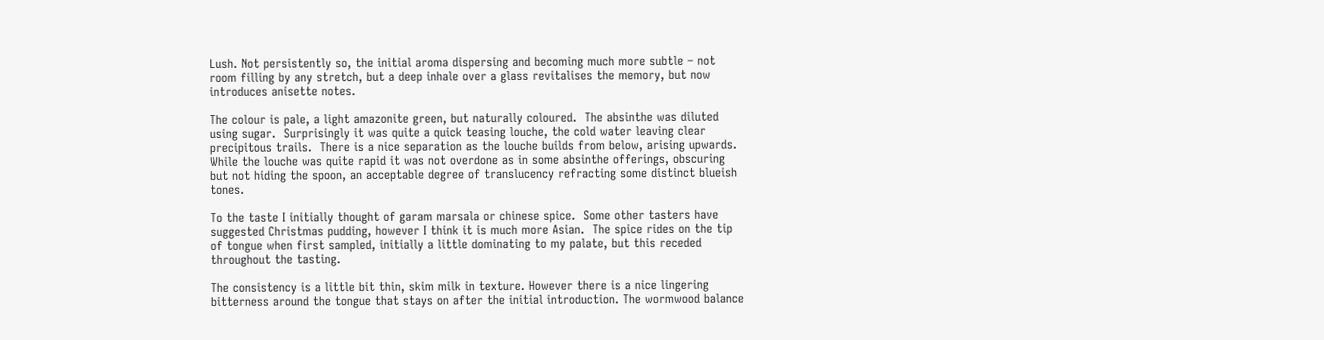Lush. Not persistently so, the initial aroma dispersing and becoming much more subtle – not room filling by any stretch, but a deep inhale over a glass revitalises the memory, but now introduces anisette notes.

The colour is pale, a light amazonite green, but naturally coloured.  The absinthe was diluted using sugar.  Surprisingly it was quite a quick teasing louche, the cold water leaving clear precipitous trails.  There is a nice separation as the louche builds from below, arising upwards.  While the louche was quite rapid it was not overdone as in some absinthe offerings, obscuring but not hiding the spoon, an acceptable degree of translucency refracting some distinct blueish tones.

To the taste I initially thought of garam marsala or chinese spice.  Some other tasters have suggested Christmas pudding, however I think it is much more Asian.  The spice rides on the tip of tongue when first sampled, initially a little dominating to my palate, but this receded throughout the tasting.

The consistency is a little bit thin, skim milk in texture. However there is a nice lingering bitterness around the tongue that stays on after the initial introduction. The wormwood balance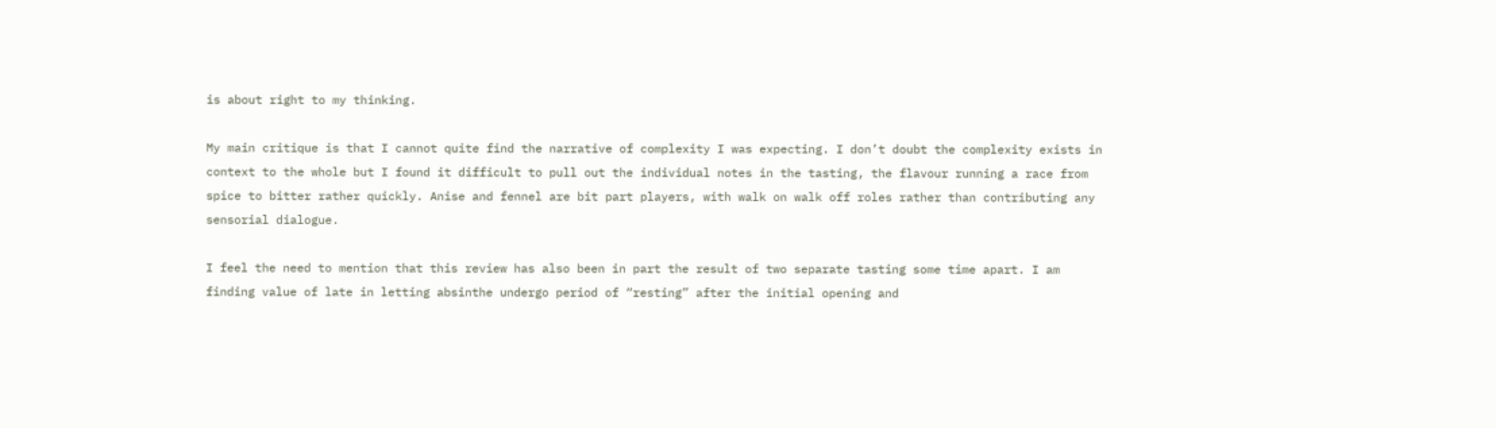is about right to my thinking.

My main critique is that I cannot quite find the narrative of complexity I was expecting. I don’t doubt the complexity exists in context to the whole but I found it difficult to pull out the individual notes in the tasting, the flavour running a race from spice to bitter rather quickly. Anise and fennel are bit part players, with walk on walk off roles rather than contributing any sensorial dialogue.

I feel the need to mention that this review has also been in part the result of two separate tasting some time apart. I am finding value of late in letting absinthe undergo period of “resting” after the initial opening and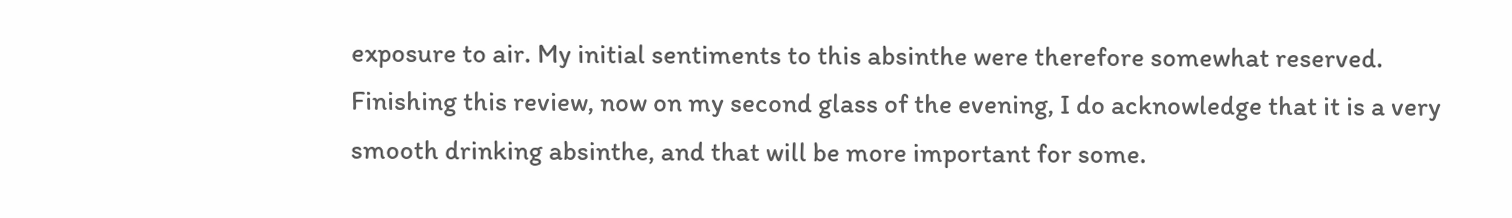exposure to air. My initial sentiments to this absinthe were therefore somewhat reserved.  Finishing this review, now on my second glass of the evening, I do acknowledge that it is a very smooth drinking absinthe, and that will be more important for some.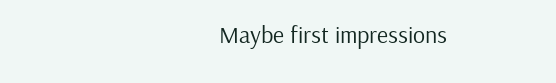Maybe first impressions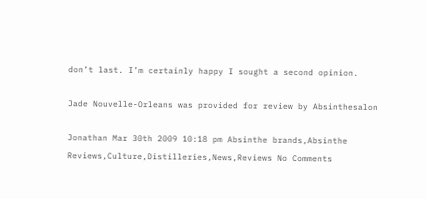don’t last. I’m certainly happy I sought a second opinion.

Jade Nouvelle-Orleans was provided for review by Absinthesalon

Jonathan Mar 30th 2009 10:18 pm Absinthe brands,Absinthe Reviews,Culture,Distilleries,News,Reviews No Comments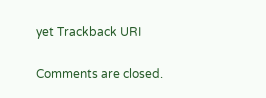yet Trackback URI

Comments are closed.